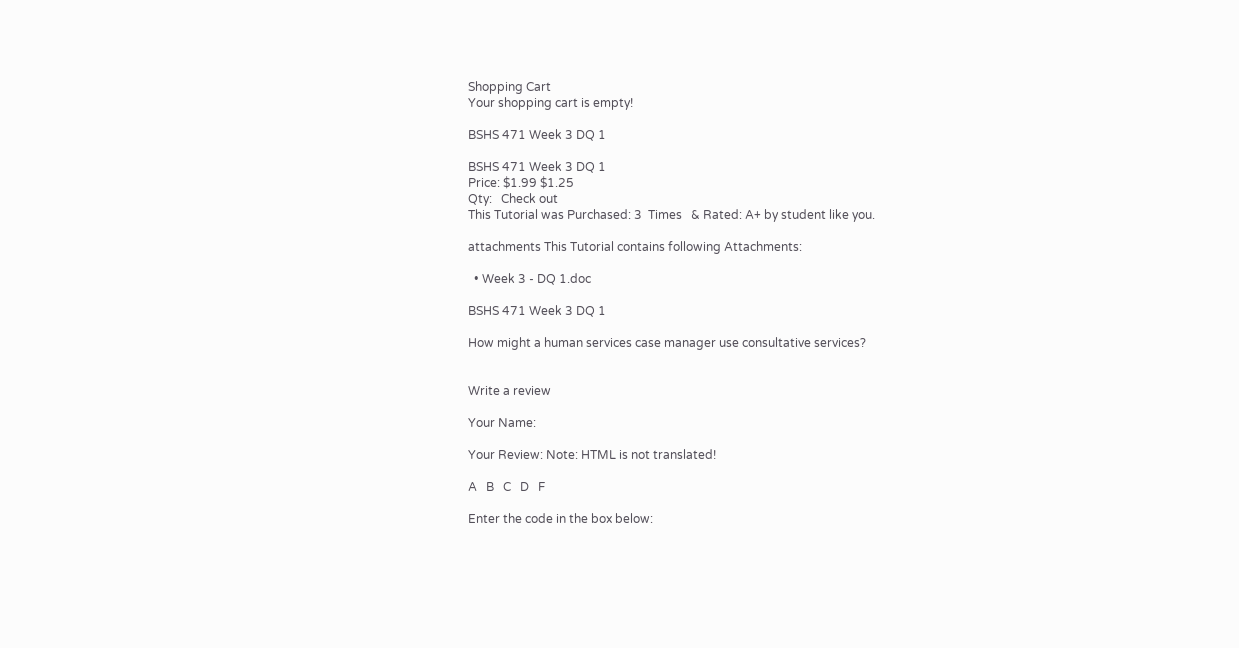Shopping Cart
Your shopping cart is empty!

BSHS 471 Week 3 DQ 1

BSHS 471 Week 3 DQ 1
Price: $1.99 $1.25
Qty:   Check out
This Tutorial was Purchased: 3  Times   & Rated: A+ by student like you.

attachments This Tutorial contains following Attachments:

  • Week 3 - DQ 1.doc

BSHS 471 Week 3 DQ 1

How might a human services case manager use consultative services?


Write a review

Your Name:

Your Review: Note: HTML is not translated!

A   B   C   D   F

Enter the code in the box below: